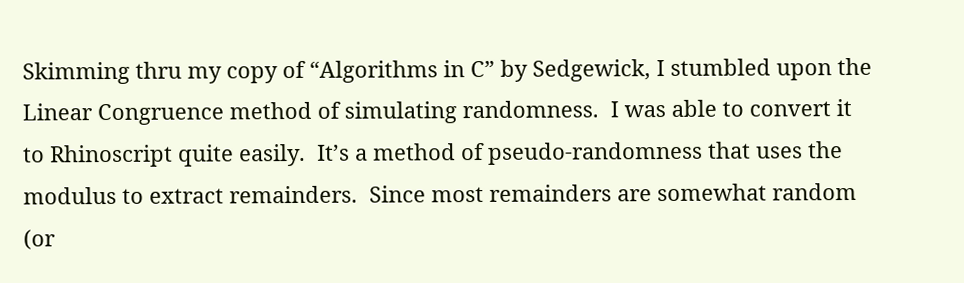Skimming thru my copy of “Algorithms in C” by Sedgewick, I stumbled upon the Linear Congruence method of simulating randomness.  I was able to convert it to Rhinoscript quite easily.  It’s a method of pseudo-randomness that uses the modulus to extract remainders.  Since most remainders are somewhat random (or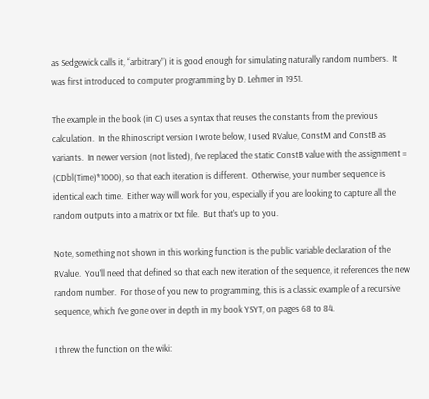as Sedgewick calls it, “arbitrary”) it is good enough for simulating naturally random numbers.  It was first introduced to computer programming by D. Lehmer in 1951.

The example in the book (in C) uses a syntax that reuses the constants from the previous calculation.  In the Rhinoscript version I wrote below, I used RValue, ConstM and ConstB as variants.  In newer version (not listed), I’ve replaced the static ConstB value with the assignment = (CDbl(Time)*1000), so that each iteration is different.  Otherwise, your number sequence is identical each time.  Either way will work for you, especially if you are looking to capture all the random outputs into a matrix or txt file.  But that’s up to you.

Note, something not shown in this working function is the public variable declaration of the RValue.  You’ll need that defined so that each new iteration of the sequence, it references the new random number.  For those of you new to programming, this is a classic example of a recursive sequence, which I’ve gone over in depth in my book YSYT, on pages 68 to 84.

I threw the function on the wiki: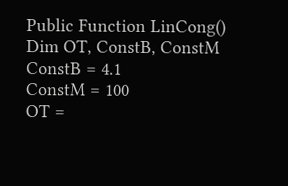Public Function LinCong()
Dim OT, ConstB, ConstM
ConstB = 4.1
ConstM = 100
OT =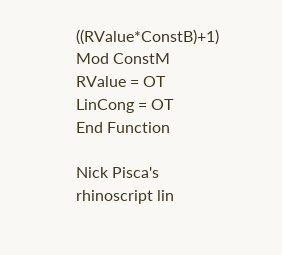((RValue*ConstB)+1) Mod ConstM
RValue = OT
LinCong = OT
End Function

Nick Pisca's rhinoscript lin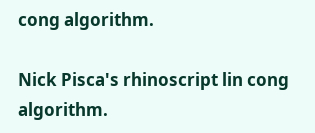cong algorithm.

Nick Pisca's rhinoscript lin cong algorithm.